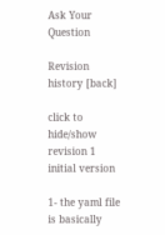Ask Your Question

Revision history [back]

click to hide/show revision 1
initial version

1- the yaml file is basically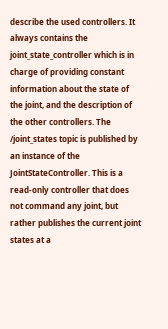describe the used controllers. It always contains the joint_state_controller which is in charge of providing constant information about the state of the joint, and the description of the other controllers. The /joint_states topic is published by an instance of the JointStateController. This is a read-only controller that does not command any joint, but rather publishes the current joint states at a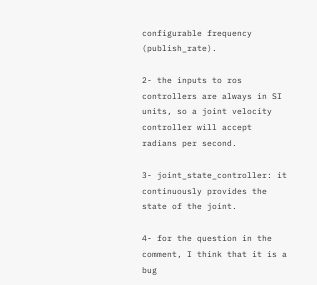configurable frequency (publish_rate).

2- the inputs to ros controllers are always in SI units, so a joint velocity controller will accept radians per second.

3- joint_state_controller: it continuously provides the state of the joint.

4- for the question in the comment, I think that it is a bug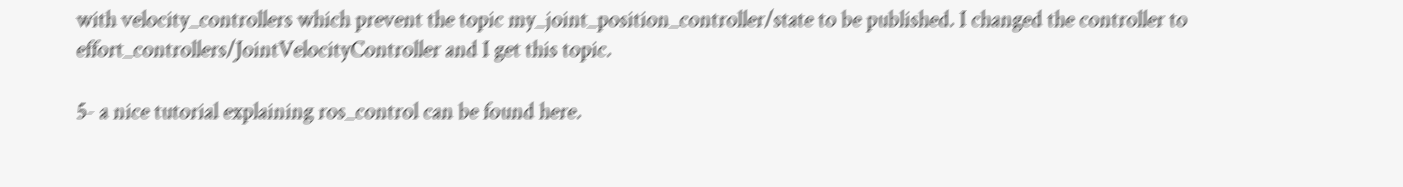with velocity_controllers which prevent the topic my_joint_position_controller/state to be published. I changed the controller to effort_controllers/JointVelocityController and I get this topic.

5- a nice tutorial explaining ros_control can be found here.